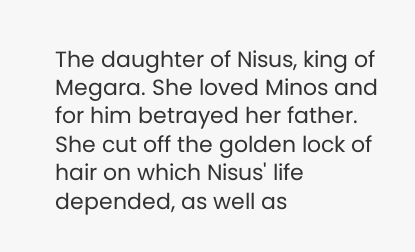The daughter of Nisus, king of Megara. She loved Minos and for him betrayed her father. She cut off the golden lock of hair on which Nisus' life depended, as well as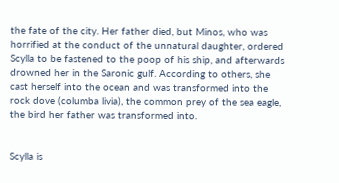the fate of the city. Her father died, but Minos, who was horrified at the conduct of the unnatural daughter, ordered Scylla to be fastened to the poop of his ship, and afterwards drowned her in the Saronic gulf. According to others, she cast herself into the ocean and was transformed into the rock dove (columba livia), the common prey of the sea eagle, the bird her father was transformed into.


Scylla is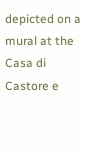depicted on a mural at the Casa di Castore e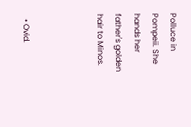Polluce in Pompeii. She hands her father's golden hair to Minos.



  • Ovid.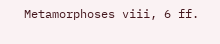Metamorphoses viii, 6 ff.